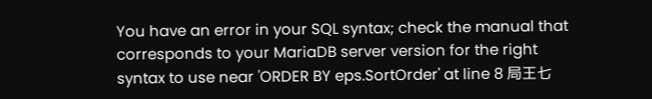You have an error in your SQL syntax; check the manual that corresponds to your MariaDB server version for the right syntax to use near 'ORDER BY eps.SortOrder' at line 8 局王七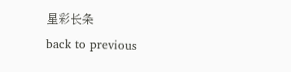星彩长条
back to previous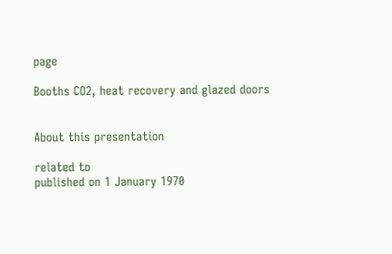page

Booths CO2, heat recovery and glazed doors


About this presentation

related to
published on 1 January 1970